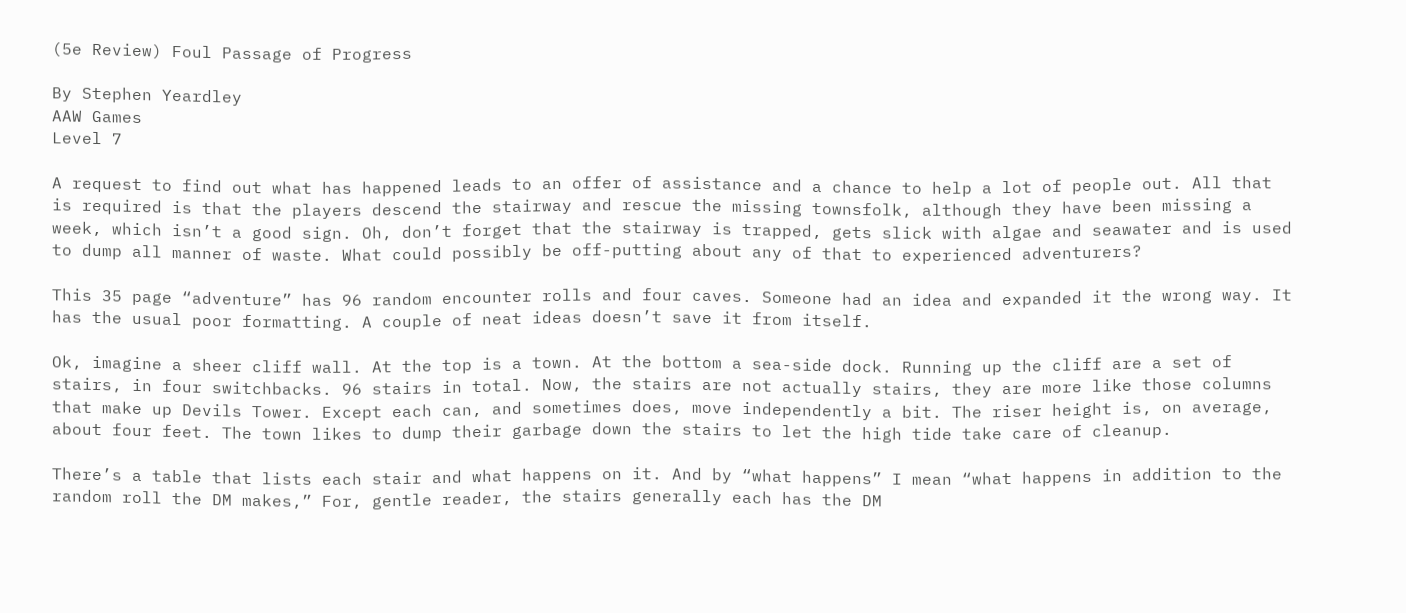(5e Review) Foul Passage of Progress

By Stephen Yeardley
AAW Games
Level 7

A request to find out what has happened leads to an offer of assistance and a chance to help a lot of people out. All that is required is that the players descend the stairway and rescue the missing townsfolk, although they have been missing a week, which isn’t a good sign. Oh, don’t forget that the stairway is trapped, gets slick with algae and seawater and is used to dump all manner of waste. What could possibly be off-putting about any of that to experienced adventurers?

This 35 page “adventure” has 96 random encounter rolls and four caves. Someone had an idea and expanded it the wrong way. It has the usual poor formatting. A couple of neat ideas doesn’t save it from itself.

Ok, imagine a sheer cliff wall. At the top is a town. At the bottom a sea-side dock. Running up the cliff are a set of stairs, in four switchbacks. 96 stairs in total. Now, the stairs are not actually stairs, they are more like those columns that make up Devils Tower. Except each can, and sometimes does, move independently a bit. The riser height is, on average, about four feet. The town likes to dump their garbage down the stairs to let the high tide take care of cleanup.

There’s a table that lists each stair and what happens on it. And by “what happens” I mean “what happens in addition to the random roll the DM makes,” For, gentle reader, the stairs generally each has the DM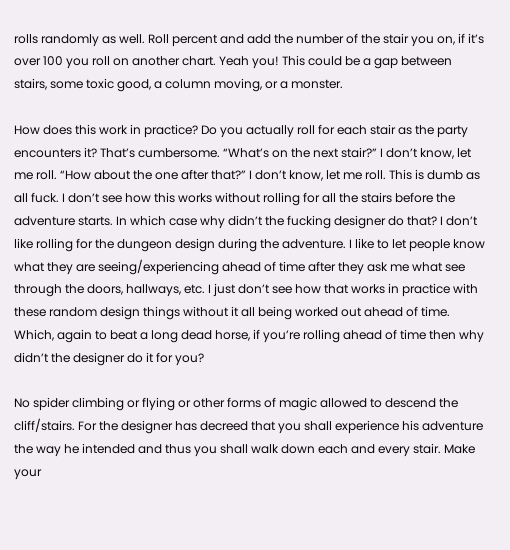rolls randomly as well. Roll percent and add the number of the stair you on, if it’s over 100 you roll on another chart. Yeah you! This could be a gap between stairs, some toxic good, a column moving, or a monster.

How does this work in practice? Do you actually roll for each stair as the party encounters it? That’s cumbersome. “What’s on the next stair?” I don’t know, let me roll. “How about the one after that?” I don’t know, let me roll. This is dumb as all fuck. I don’t see how this works without rolling for all the stairs before the adventure starts. In which case why didn’t the fucking designer do that? I don’t like rolling for the dungeon design during the adventure. I like to let people know what they are seeing/experiencing ahead of time after they ask me what see through the doors, hallways, etc. I just don’t see how that works in practice with these random design things without it all being worked out ahead of time. Which, again to beat a long dead horse, if you’re rolling ahead of time then why didn’t the designer do it for you?

No spider climbing or flying or other forms of magic allowed to descend the cliff/stairs. For the designer has decreed that you shall experience his adventure the way he intended and thus you shall walk down each and every stair. Make your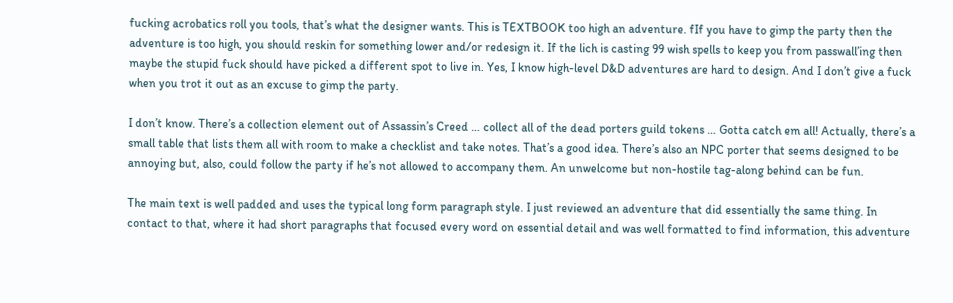fucking acrobatics roll you tools, that’s what the designer wants. This is TEXTBOOK too high an adventure. fIf you have to gimp the party then the adventure is too high, you should reskin for something lower and/or redesign it. If the lich is casting 99 wish spells to keep you from passwall’ing then maybe the stupid fuck should have picked a different spot to live in. Yes, I know high-level D&D adventures are hard to design. And I don’t give a fuck when you trot it out as an excuse to gimp the party.

I don’t know. There’s a collection element out of Assassin’s Creed … collect all of the dead porters guild tokens … Gotta catch em all! Actually, there’s a small table that lists them all with room to make a checklist and take notes. That’s a good idea. There’s also an NPC porter that seems designed to be annoying but, also, could follow the party if he’s not allowed to accompany them. An unwelcome but non-hostile tag-along behind can be fun.

The main text is well padded and uses the typical long form paragraph style. I just reviewed an adventure that did essentially the same thing. In contact to that, where it had short paragraphs that focused every word on essential detail and was well formatted to find information, this adventure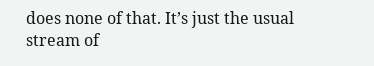does none of that. It’s just the usual stream of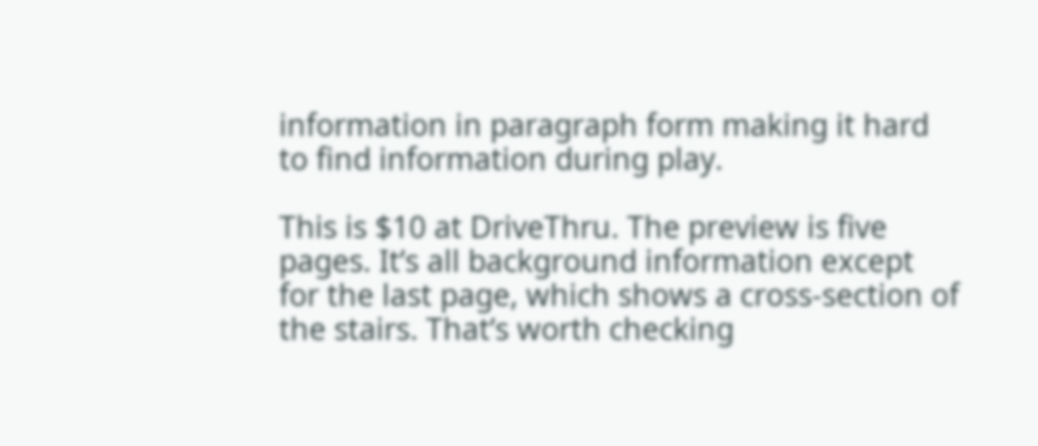information in paragraph form making it hard to find information during play.

This is $10 at DriveThru. The preview is five pages. It’s all background information except for the last page, which shows a cross-section of the stairs. That’s worth checking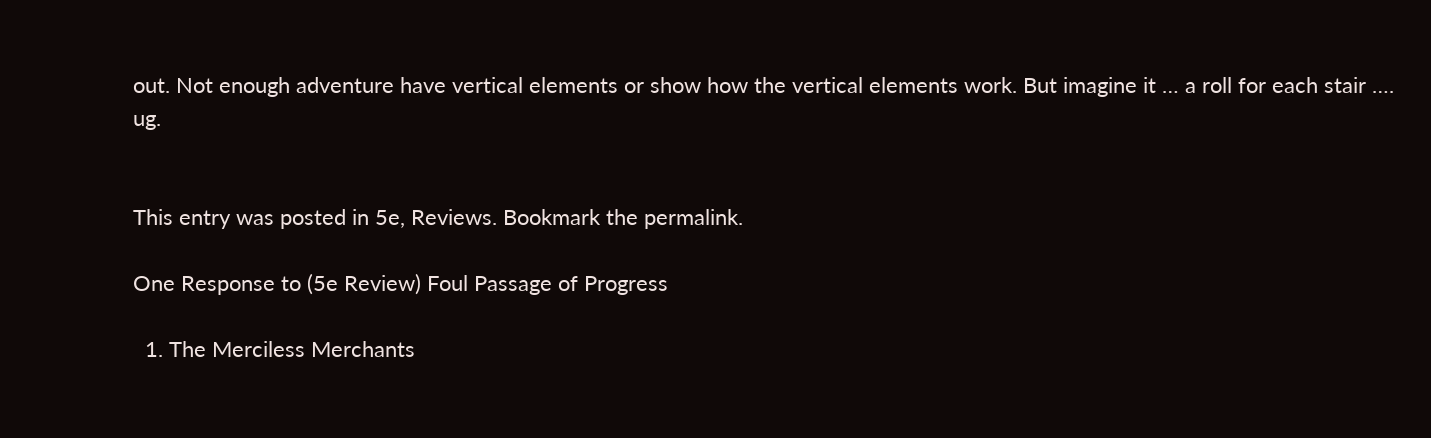out. Not enough adventure have vertical elements or show how the vertical elements work. But imagine it … a roll for each stair …. ug.


This entry was posted in 5e, Reviews. Bookmark the permalink.

One Response to (5e Review) Foul Passage of Progress

  1. The Merciless Merchants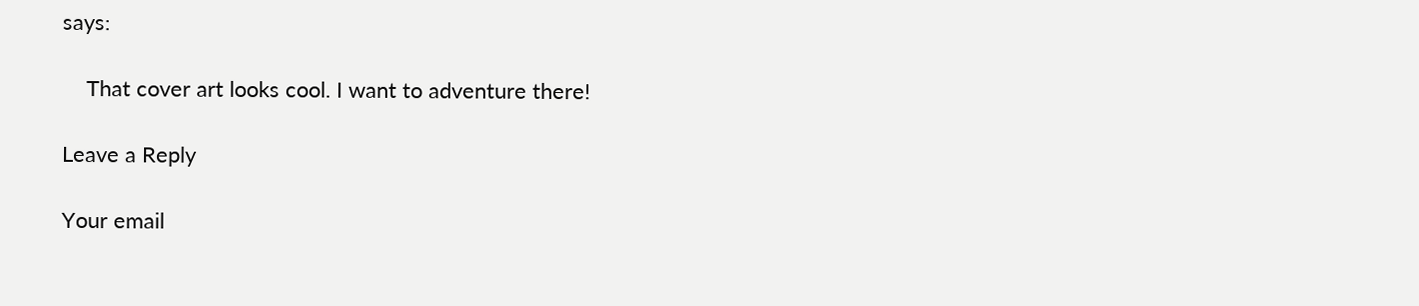says:

    That cover art looks cool. I want to adventure there!

Leave a Reply

Your email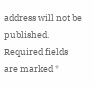address will not be published. Required fields are marked *